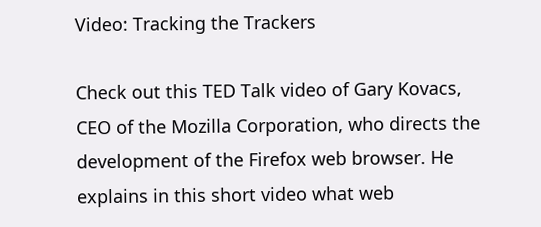Video: Tracking the Trackers

Check out this TED Talk video of Gary Kovacs, CEO of the Mozilla Corporation, who directs the development of the Firefox web browser. He explains in this short video what web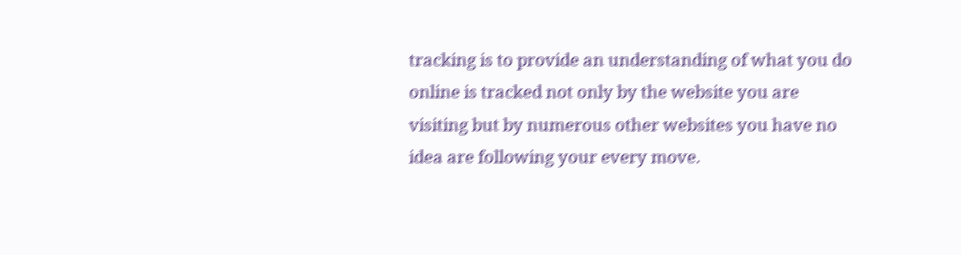tracking is to provide an understanding of what you do online is tracked not only by the website you are visiting but by numerous other websites you have no idea are following your every move.